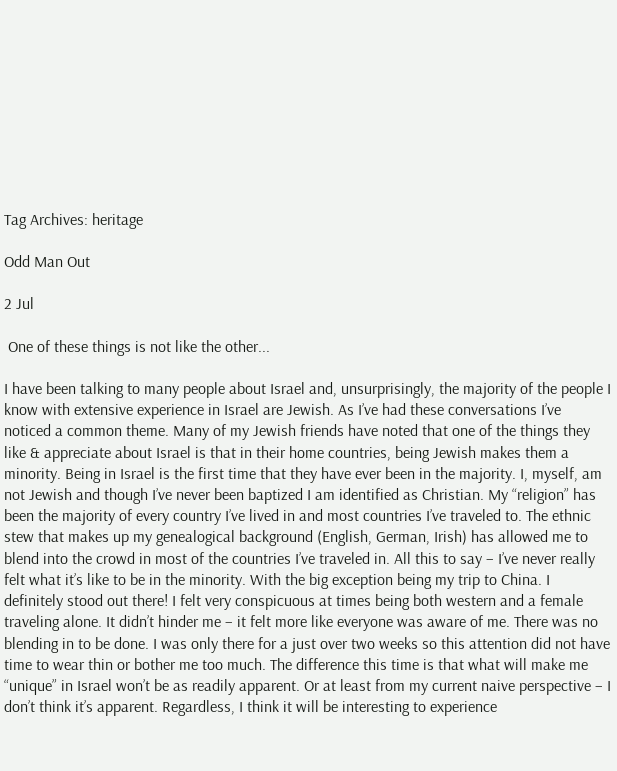Tag Archives: heritage

Odd Man Out

2 Jul

 One of these things is not like the other...

I have been talking to many people about Israel and, unsurprisingly, the majority of the people I know with extensive experience in Israel are Jewish. As I’ve had these conversations I’ve noticed a common theme. Many of my Jewish friends have noted that one of the things they like & appreciate about Israel is that in their home countries, being Jewish makes them a minority. Being in Israel is the first time that they have ever been in the majority. I, myself, am not Jewish and though I’ve never been baptized I am identified as Christian. My “religion” has been the majority of every country I’ve lived in and most countries I’ve traveled to. The ethnic stew that makes up my genealogical background (English, German, Irish) has allowed me to blend into the crowd in most of the countries I’ve traveled in. All this to say – I’ve never really felt what it’s like to be in the minority. With the big exception being my trip to China. I definitely stood out there! I felt very conspicuous at times being both western and a female traveling alone. It didn’t hinder me – it felt more like everyone was aware of me. There was no blending in to be done. I was only there for a just over two weeks so this attention did not have time to wear thin or bother me too much. The difference this time is that what will make me “unique” in Israel won’t be as readily apparent. Or at least from my current naive perspective – I don’t think it’s apparent. Regardless, I think it will be interesting to experience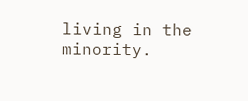living in the minority.